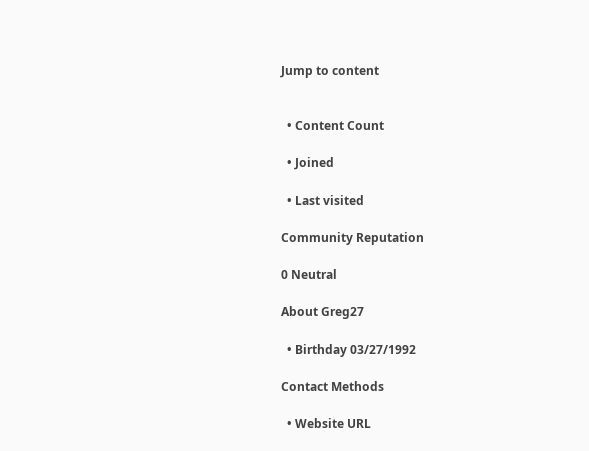Jump to content


  • Content Count

  • Joined

  • Last visited

Community Reputation

0 Neutral

About Greg27

  • Birthday 03/27/1992

Contact Methods

  • Website URL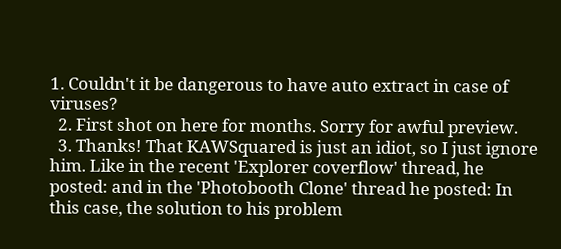1. Couldn't it be dangerous to have auto extract in case of viruses?
  2. First shot on here for months. Sorry for awful preview.
  3. Thanks! That KAWSquared is just an idiot, so I just ignore him. Like in the recent 'Explorer coverflow' thread, he posted: and in the 'Photobooth Clone' thread he posted: In this case, the solution to his problem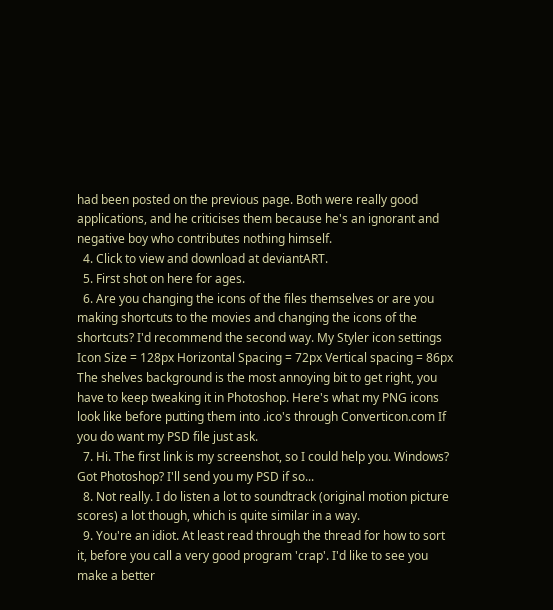had been posted on the previous page. Both were really good applications, and he criticises them because he's an ignorant and negative boy who contributes nothing himself.
  4. Click to view and download at deviantART.
  5. First shot on here for ages.
  6. Are you changing the icons of the files themselves or are you making shortcuts to the movies and changing the icons of the shortcuts? I'd recommend the second way. My Styler icon settings Icon Size = 128px Horizontal Spacing = 72px Vertical spacing = 86px The shelves background is the most annoying bit to get right, you have to keep tweaking it in Photoshop. Here's what my PNG icons look like before putting them into .ico's through Converticon.com If you do want my PSD file just ask.
  7. Hi. The first link is my screenshot, so I could help you. Windows? Got Photoshop? I'll send you my PSD if so...
  8. Not really. I do listen a lot to soundtrack (original motion picture scores) a lot though, which is quite similar in a way.
  9. You're an idiot. At least read through the thread for how to sort it, before you call a very good program 'crap'. I'd like to see you make a better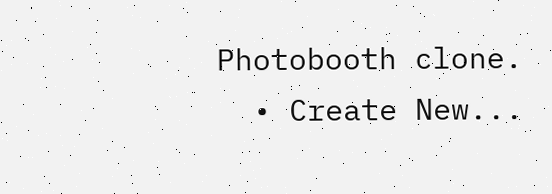Photobooth clone.
  • Create New...